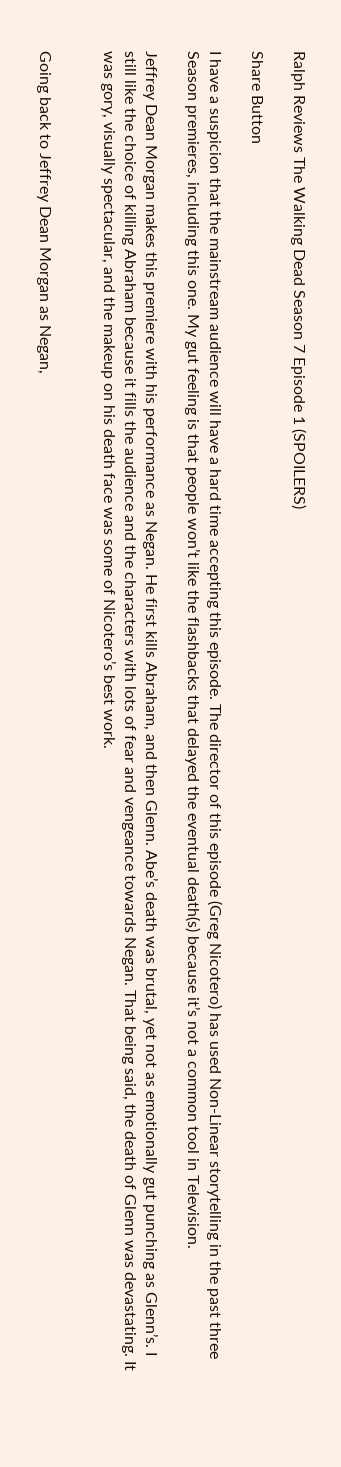Ralph Reviews The Walking Dead Season 7 Episode 1 (SPOILERS)

Share Button

I have a suspicion that the mainstream audience will have a hard time accepting this episode. The director of this episode (Greg Nicotero) has used Non-Linear storytelling in the past three Season premieres, including this one. My gut feeling is that people won’t like the flashbacks that delayed the eventual death(s) because it’s not a common tool in Television.

Jeffrey Dean Morgan makes this premiere with his performance as Negan. He first kills Abraham, and then Glenn. Abe’s death was brutal, yet not as emotionally gut punching as Glenn’s. I still like the choice of killing Abraham because it fills the audience and the characters with lots of fear and vengeance towards Negan. That being said, the death of Glenn was devastating. It was gory, visually spectacular, and the makeup on his death face was some of Nicotero’s best work.


Going back to Jeffrey Dean Morgan as Negan,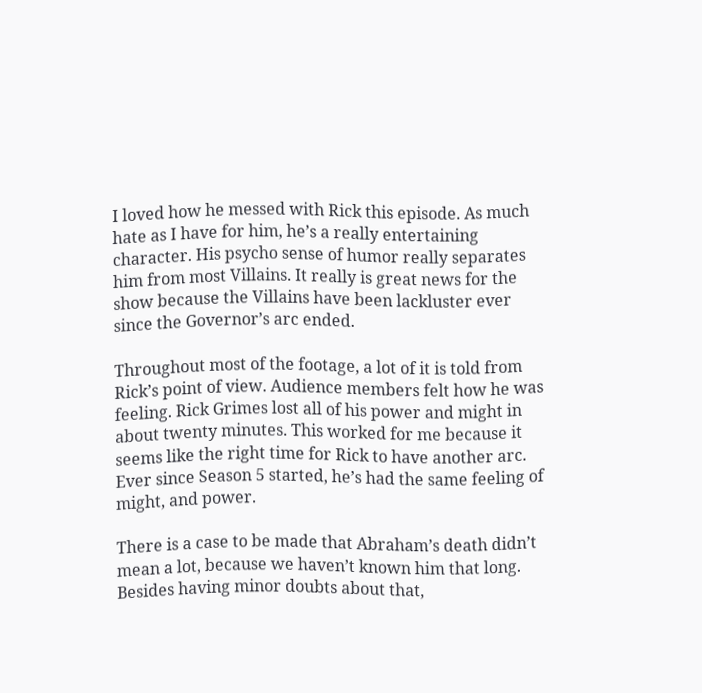I loved how he messed with Rick this episode. As much hate as I have for him, he’s a really entertaining character. His psycho sense of humor really separates him from most Villains. It really is great news for the show because the Villains have been lackluster ever since the Governor’s arc ended.

Throughout most of the footage, a lot of it is told from Rick’s point of view. Audience members felt how he was feeling. Rick Grimes lost all of his power and might in about twenty minutes. This worked for me because it seems like the right time for Rick to have another arc. Ever since Season 5 started, he’s had the same feeling of might, and power.

There is a case to be made that Abraham’s death didn’t mean a lot, because we haven’t known him that long. Besides having minor doubts about that,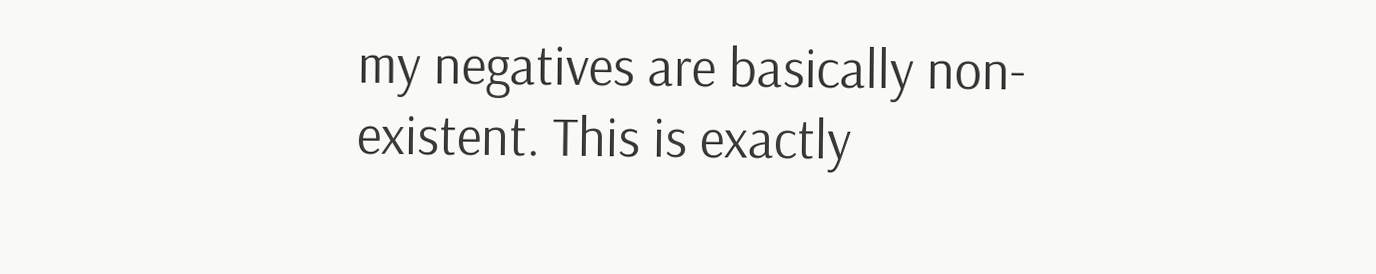my negatives are basically non-existent. This is exactly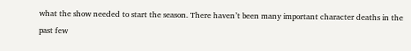what the show needed to start the season. There haven’t been many important character deaths in the past few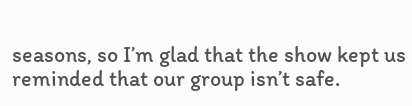seasons, so I’m glad that the show kept us reminded that our group isn’t safe.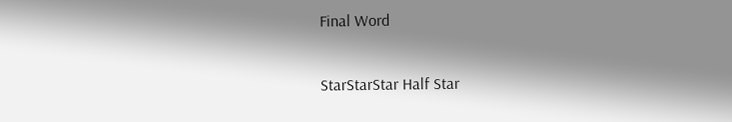Final Word

StarStarStar Half Star